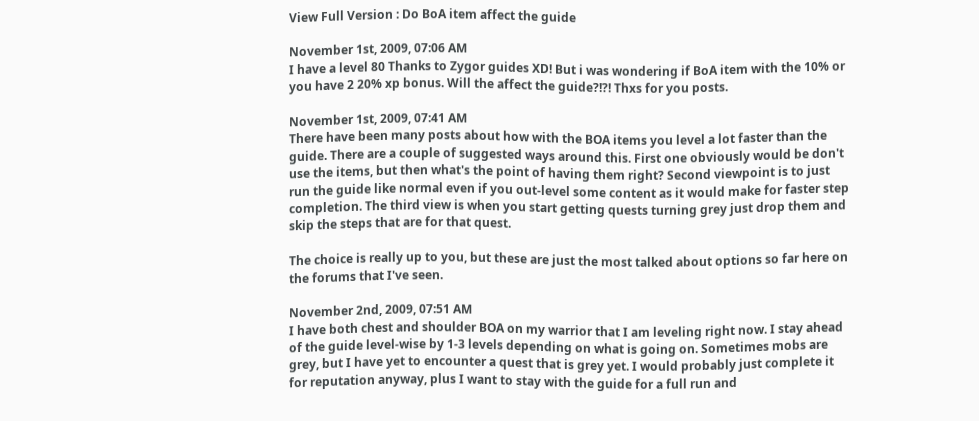View Full Version : Do BoA item affect the guide

November 1st, 2009, 07:06 AM
I have a level 80 Thanks to Zygor guides XD! But i was wondering if BoA item with the 10% or you have 2 20% xp bonus. Will the affect the guide?!?! Thxs for you posts.

November 1st, 2009, 07:41 AM
There have been many posts about how with the BOA items you level a lot faster than the guide. There are a couple of suggested ways around this. First one obviously would be don't use the items, but then what's the point of having them right? Second viewpoint is to just run the guide like normal even if you out-level some content as it would make for faster step completion. The third view is when you start getting quests turning grey just drop them and skip the steps that are for that quest.

The choice is really up to you, but these are just the most talked about options so far here on the forums that I've seen.

November 2nd, 2009, 07:51 AM
I have both chest and shoulder BOA on my warrior that I am leveling right now. I stay ahead of the guide level-wise by 1-3 levels depending on what is going on. Sometimes mobs are grey, but I have yet to encounter a quest that is grey yet. I would probably just complete it for reputation anyway, plus I want to stay with the guide for a full run and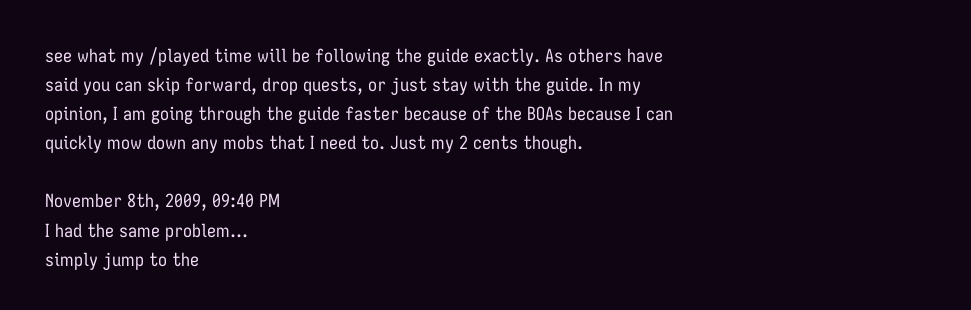see what my /played time will be following the guide exactly. As others have said you can skip forward, drop quests, or just stay with the guide. In my opinion, I am going through the guide faster because of the BOAs because I can quickly mow down any mobs that I need to. Just my 2 cents though.

November 8th, 2009, 09:40 PM
I had the same problem...
simply jump to the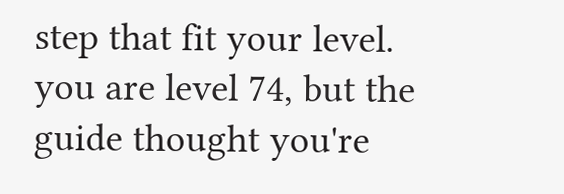step that fit your level.
you are level 74, but the guide thought you're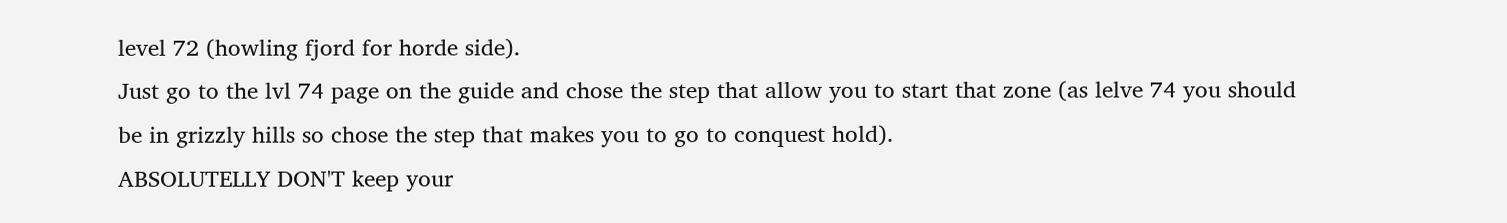level 72 (howling fjord for horde side).
Just go to the lvl 74 page on the guide and chose the step that allow you to start that zone (as lelve 74 you should be in grizzly hills so chose the step that makes you to go to conquest hold).
ABSOLUTELLY DON'T keep your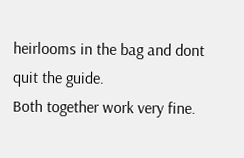heirlooms in the bag and dont quit the guide.
Both together work very fine.